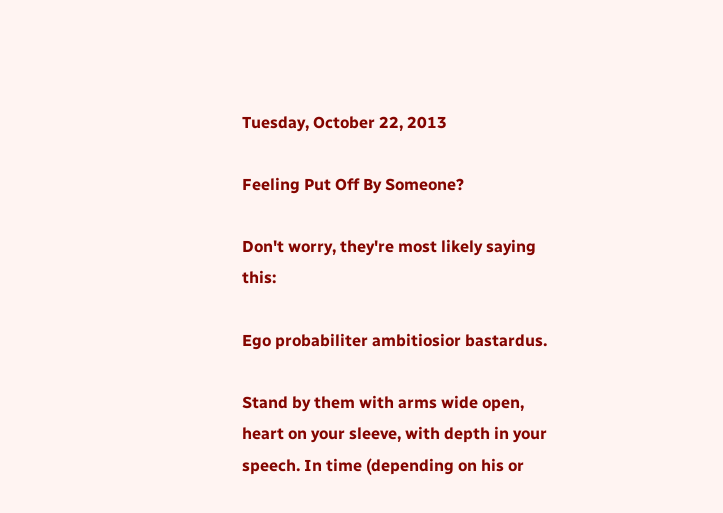Tuesday, October 22, 2013

Feeling Put Off By Someone?

Don't worry, they're most likely saying this:

Ego probabiliter ambitiosior bastardus.

Stand by them with arms wide open, heart on your sleeve, with depth in your speech. In time (depending on his or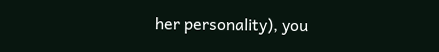her personality), you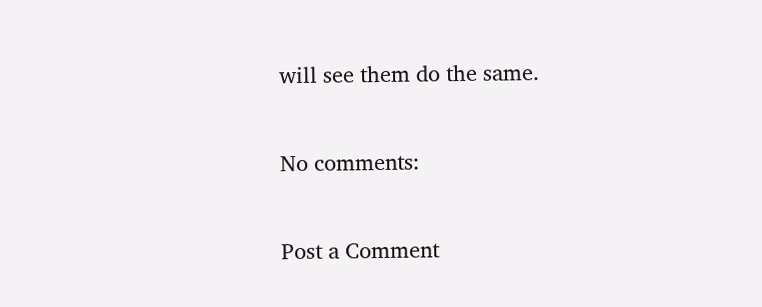will see them do the same.

No comments:

Post a Comment